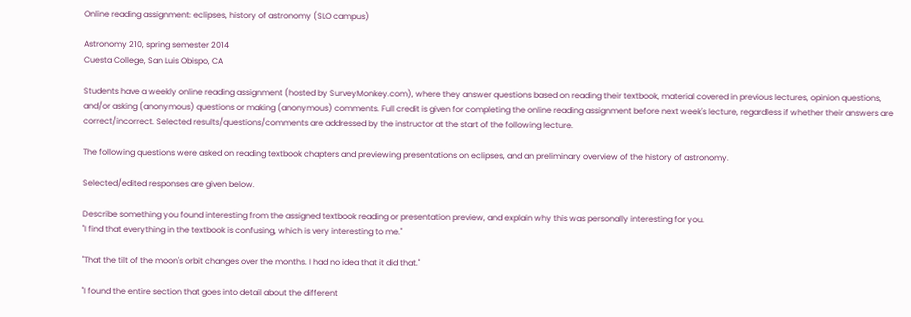Online reading assignment: eclipses, history of astronomy (SLO campus)

Astronomy 210, spring semester 2014
Cuesta College, San Luis Obispo, CA

Students have a weekly online reading assignment (hosted by SurveyMonkey.com), where they answer questions based on reading their textbook, material covered in previous lectures, opinion questions, and/or asking (anonymous) questions or making (anonymous) comments. Full credit is given for completing the online reading assignment before next week's lecture, regardless if whether their answers are correct/incorrect. Selected results/questions/comments are addressed by the instructor at the start of the following lecture.

The following questions were asked on reading textbook chapters and previewing presentations on eclipses, and an preliminary overview of the history of astronomy.

Selected/edited responses are given below.

Describe something you found interesting from the assigned textbook reading or presentation preview, and explain why this was personally interesting for you.
"I find that everything in the textbook is confusing, which is very interesting to me."

"That the tilt of the moon's orbit changes over the months. I had no idea that it did that."

"I found the entire section that goes into detail about the different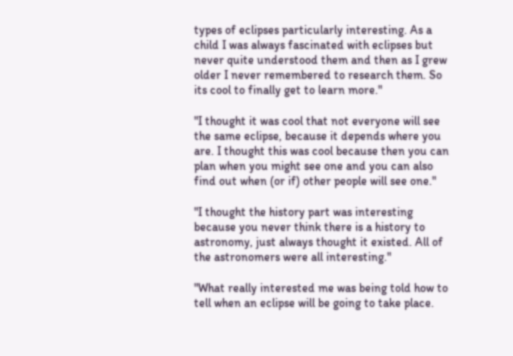types of eclipses particularly interesting. As a child I was always fascinated with eclipses but never quite understood them and then as I grew older I never remembered to research them. So its cool to finally get to learn more."

"I thought it was cool that not everyone will see the same eclipse, because it depends where you are. I thought this was cool because then you can plan when you might see one and you can also find out when (or if) other people will see one."

"I thought the history part was interesting because you never think there is a history to astronomy, just always thought it existed. All of the astronomers were all interesting."

"What really interested me was being told how to tell when an eclipse will be going to take place.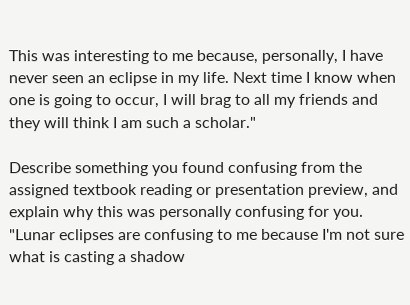This was interesting to me because, personally, I have never seen an eclipse in my life. Next time I know when one is going to occur, I will brag to all my friends and they will think I am such a scholar."

Describe something you found confusing from the assigned textbook reading or presentation preview, and explain why this was personally confusing for you.
"Lunar eclipses are confusing to me because I'm not sure what is casting a shadow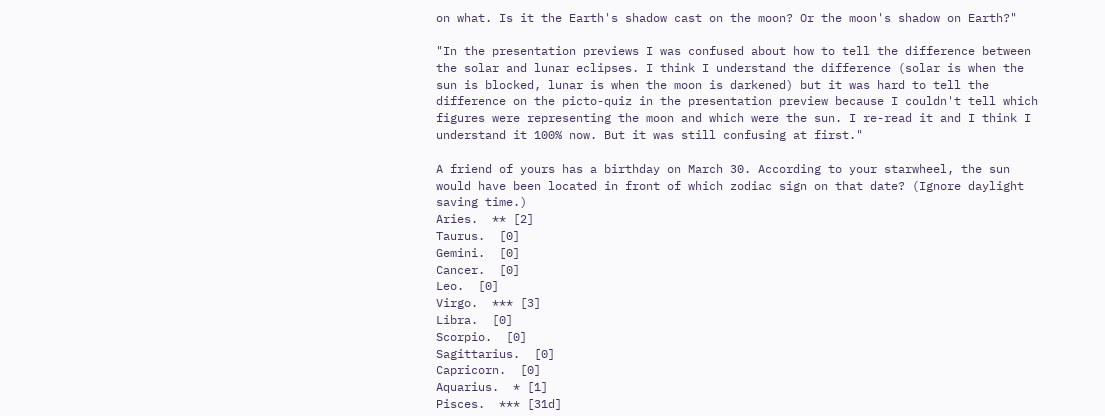on what. Is it the Earth's shadow cast on the moon? Or the moon's shadow on Earth?"

"In the presentation previews I was confused about how to tell the difference between the solar and lunar eclipses. I think I understand the difference (solar is when the sun is blocked, lunar is when the moon is darkened) but it was hard to tell the difference on the picto-quiz in the presentation preview because I couldn't tell which figures were representing the moon and which were the sun. I re-read it and I think I understand it 100% now. But it was still confusing at first."

A friend of yours has a birthday on March 30. According to your starwheel, the sun would have been located in front of which zodiac sign on that date? (Ignore daylight saving time.)
Aries.  ** [2]
Taurus.  [0]
Gemini.  [0]
Cancer.  [0]
Leo.  [0]
Virgo.  *** [3]
Libra.  [0]
Scorpio.  [0]
Sagittarius.  [0]
Capricorn.  [0]
Aquarius.  * [1]
Pisces.  *** [31d]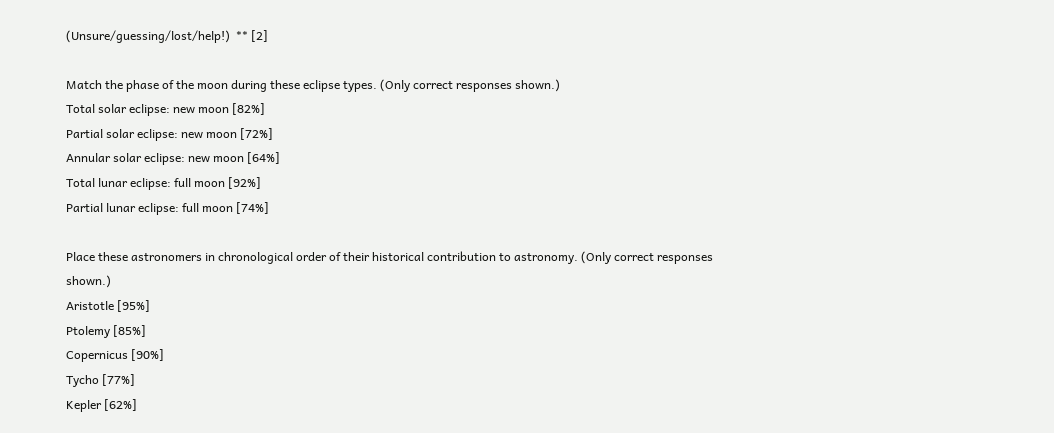(Unsure/guessing/lost/help!)  ** [2]

Match the phase of the moon during these eclipse types. (Only correct responses shown.)
Total solar eclipse: new moon [82%]
Partial solar eclipse: new moon [72%]
Annular solar eclipse: new moon [64%]
Total lunar eclipse: full moon [92%]
Partial lunar eclipse: full moon [74%]

Place these astronomers in chronological order of their historical contribution to astronomy. (Only correct responses shown.)
Aristotle [95%]
Ptolemy [85%]
Copernicus [90%]
Tycho [77%]
Kepler [62%]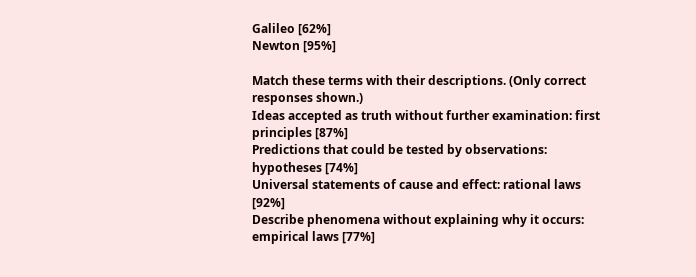Galileo [62%]
Newton [95%]

Match these terms with their descriptions. (Only correct responses shown.)
Ideas accepted as truth without further examination: first principles [87%]
Predictions that could be tested by observations: hypotheses [74%]
Universal statements of cause and effect: rational laws [92%]
Describe phenomena without explaining why it occurs: empirical laws [77%]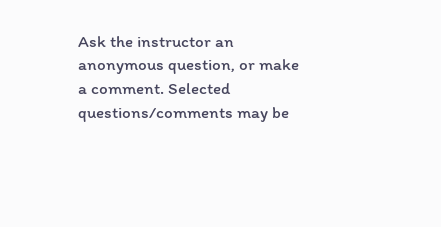Ask the instructor an anonymous question, or make a comment. Selected questions/comments may be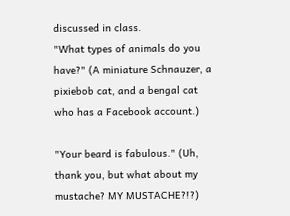discussed in class.
"What types of animals do you have?" (A miniature Schnauzer, a pixiebob cat, and a bengal cat who has a Facebook account.)

"Your beard is fabulous." (Uh, thank you, but what about my mustache? MY MUSTACHE?!?)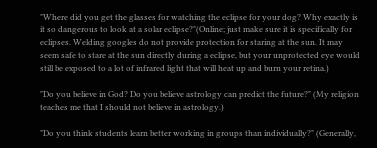"Where did you get the glasses for watching the eclipse for your dog? Why exactly is it so dangerous to look at a solar eclipse?"(Online; just make sure it is specifically for eclipses. Welding googles do not provide protection for staring at the sun. It may seem safe to stare at the sun directly during a eclipse, but your unprotected eye would still be exposed to a lot of infrared light that will heat up and burn your retina.)

"Do you believe in God? Do you believe astrology can predict the future?" (My religion teaches me that I should not believe in astrology.)

"Do you think students learn better working in groups than individually?" (Generally,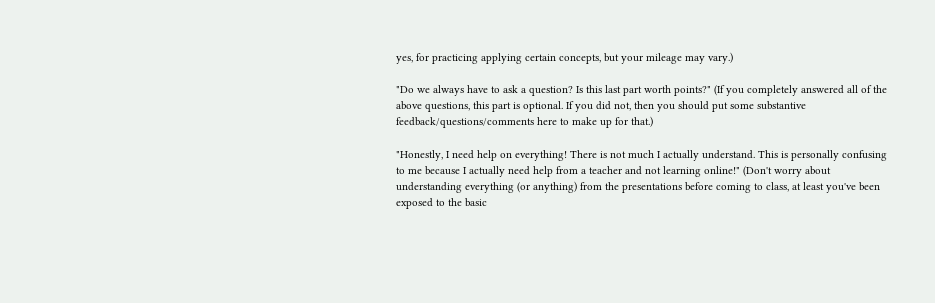yes, for practicing applying certain concepts, but your mileage may vary.)

"Do we always have to ask a question? Is this last part worth points?" (If you completely answered all of the above questions, this part is optional. If you did not, then you should put some substantive feedback/questions/comments here to make up for that.)

"Honestly, I need help on everything! There is not much I actually understand. This is personally confusing to me because I actually need help from a teacher and not learning online!" (Don't worry about understanding everything (or anything) from the presentations before coming to class, at least you've been exposed to the basic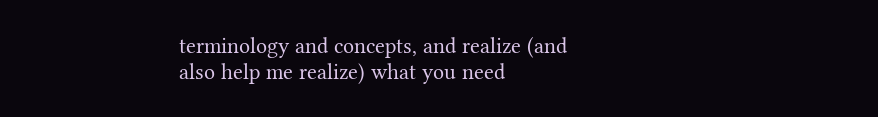terminology and concepts, and realize (and also help me realize) what you need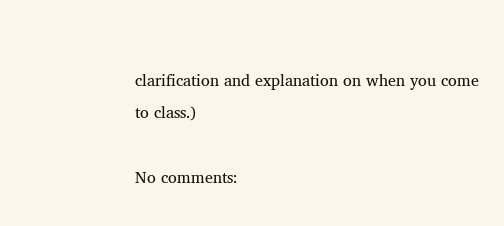clarification and explanation on when you come to class.)

No comments: